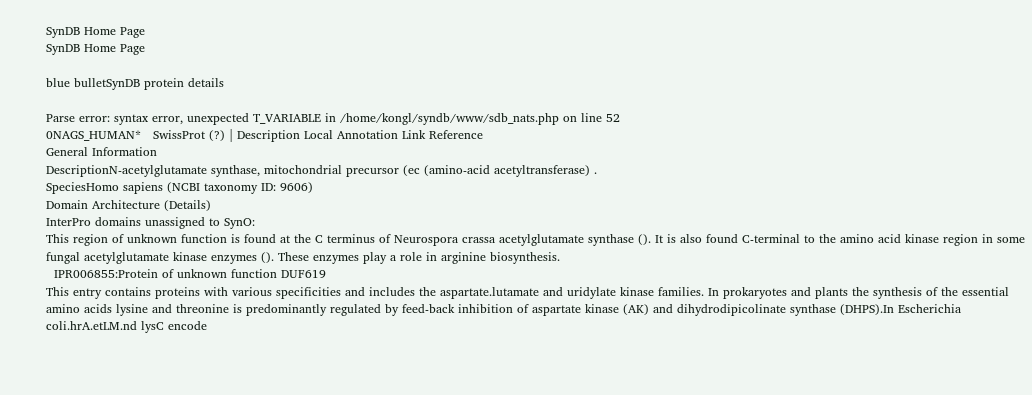SynDB Home Page
SynDB Home Page

blue bulletSynDB protein details

Parse error: syntax error, unexpected T_VARIABLE in /home/kongl/syndb/www/sdb_nats.php on line 52
0NAGS_HUMAN*   SwissProt (?) | Description Local Annotation Link Reference
General Information
DescriptionN-acetylglutamate synthase, mitochondrial precursor (ec (amino-acid acetyltransferase) .
SpeciesHomo sapiens (NCBI taxonomy ID: 9606)
Domain Architecture (Details)
InterPro domains unassigned to SynO:
This region of unknown function is found at the C terminus of Neurospora crassa acetylglutamate synthase (). It is also found C-terminal to the amino acid kinase region in some fungal acetylglutamate kinase enzymes (). These enzymes play a role in arginine biosynthesis.
  IPR006855:Protein of unknown function DUF619
This entry contains proteins with various specificities and includes the aspartate.lutamate and uridylate kinase families. In prokaryotes and plants the synthesis of the essential amino acids lysine and threonine is predominantly regulated by feed-back inhibition of aspartate kinase (AK) and dihydrodipicolinate synthase (DHPS).In Escherichia coli.hrA.etLM.nd lysC encode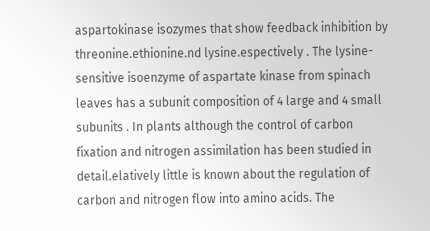aspartokinase isozymes that show feedback inhibition by threonine.ethionine.nd lysine.espectively . The lysine-sensitive isoenzyme of aspartate kinase from spinach leaves has a subunit composition of 4 large and 4 small subunits . In plants although the control of carbon fixation and nitrogen assimilation has been studied in detail.elatively little is known about the regulation of carbon and nitrogen flow into amino acids. The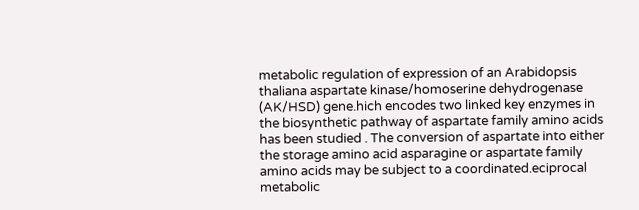metabolic regulation of expression of an Arabidopsis thaliana aspartate kinase/homoserine dehydrogenase (AK/HSD) gene.hich encodes two linked key enzymes in the biosynthetic pathway of aspartate family amino acids has been studied . The conversion of aspartate into either the storage amino acid asparagine or aspartate family amino acids may be subject to a coordinated.eciprocal metabolic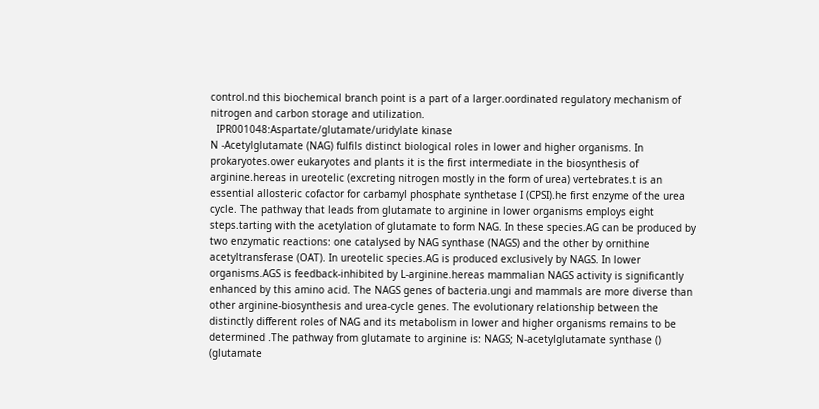control.nd this biochemical branch point is a part of a larger.oordinated regulatory mechanism of nitrogen and carbon storage and utilization.
  IPR001048:Aspartate/glutamate/uridylate kinase
N -Acetylglutamate (NAG) fulfils distinct biological roles in lower and higher organisms. In prokaryotes.ower eukaryotes and plants it is the first intermediate in the biosynthesis of arginine.hereas in ureotelic (excreting nitrogen mostly in the form of urea) vertebrates.t is an essential allosteric cofactor for carbamyl phosphate synthetase I (CPSI).he first enzyme of the urea cycle. The pathway that leads from glutamate to arginine in lower organisms employs eight steps.tarting with the acetylation of glutamate to form NAG. In these species.AG can be produced by two enzymatic reactions: one catalysed by NAG synthase (NAGS) and the other by ornithine acetyltransferase (OAT). In ureotelic species.AG is produced exclusively by NAGS. In lower organisms.AGS is feedback-inhibited by L-arginine.hereas mammalian NAGS activity is significantly enhanced by this amino acid. The NAGS genes of bacteria.ungi and mammals are more diverse than other arginine-biosynthesis and urea-cycle genes. The evolutionary relationship between the distinctly different roles of NAG and its metabolism in lower and higher organisms remains to be determined .The pathway from glutamate to arginine is: NAGS; N-acetylglutamate synthase () (glutamate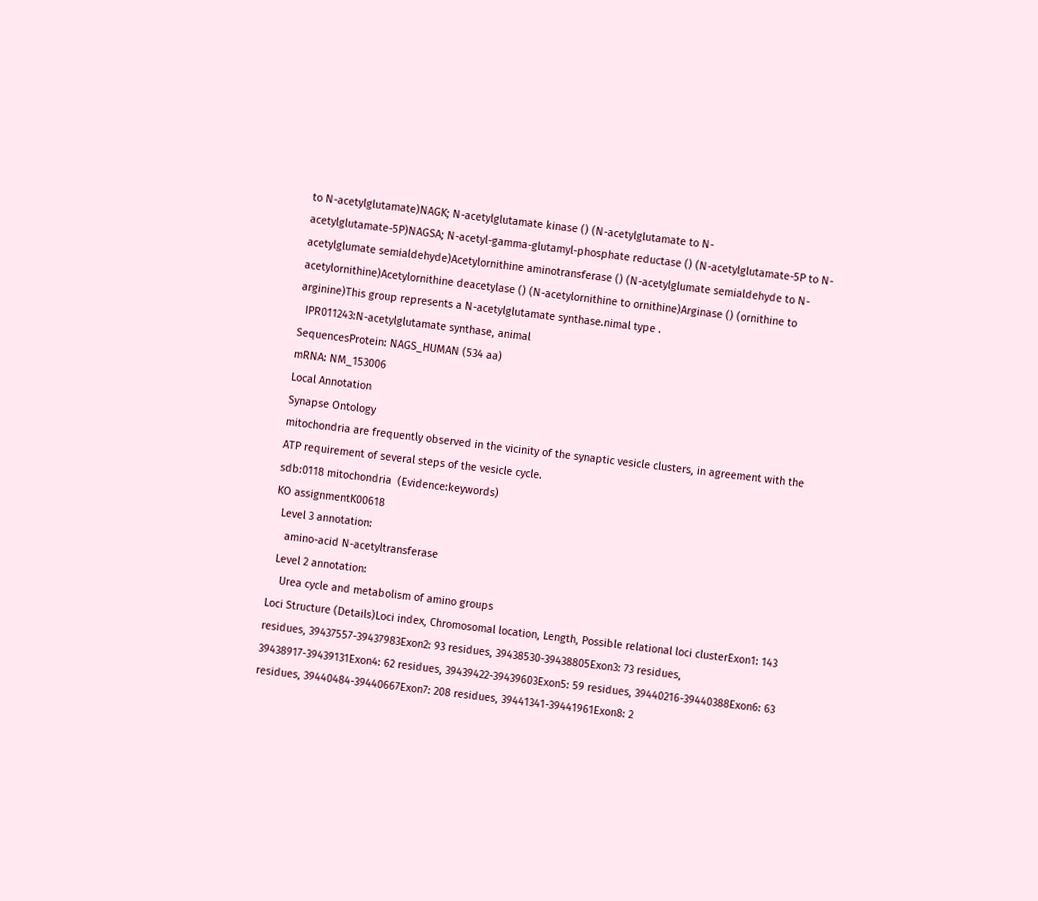to N-acetylglutamate)NAGK; N-acetylglutamate kinase () (N-acetylglutamate to N-acetylglutamate-5P)NAGSA; N-acetyl-gamma-glutamyl-phosphate reductase () (N-acetylglutamate-5P to N-acetylglumate semialdehyde)Acetylornithine aminotransferase () (N-acetylglumate semialdehyde to N-acetylornithine)Acetylornithine deacetylase () (N-acetylornithine to ornithine)Arginase () (ornithine to arginine)This group represents a N-acetylglutamate synthase.nimal type .
  IPR011243:N-acetylglutamate synthase, animal
SequencesProtein: NAGS_HUMAN (534 aa)
mRNA: NM_153006
Local Annotation
Synapse Ontology
mitochondria are frequently observed in the vicinity of the synaptic vesicle clusters, in agreement with the ATP requirement of several steps of the vesicle cycle.
sdb:0118 mitochondria  (Evidence:keywords)
KO assignmentK00618
  Level 3 annotation:
    amino-acid N-acetyltransferase
  Level 2 annotation:
    Urea cycle and metabolism of amino groups
Loci Structure (Details)Loci index, Chromosomal location, Length, Possible relational loci clusterExon1: 143 residues, 39437557-39437983Exon2: 93 residues, 39438530-39438805Exon3: 73 residues, 39438917-39439131Exon4: 62 residues, 39439422-39439603Exon5: 59 residues, 39440216-39440388Exon6: 63 residues, 39440484-39440667Exon7: 208 residues, 39441341-39441961Exon8: 2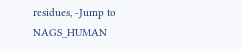residues, -Jump to NAGS_HUMAN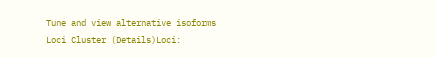Tune and view alternative isoforms
Loci Cluster (Details)Loci: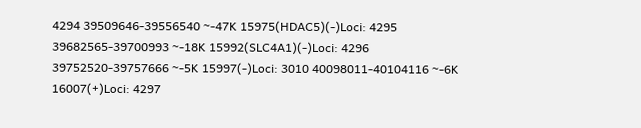4294 39509646-39556540 ~-47K 15975(HDAC5)(-)Loci: 4295 39682565-39700993 ~-18K 15992(SLC4A1)(-)Loci: 4296 39752520-39757666 ~-5K 15997(-)Loci: 3010 40098011-40104116 ~-6K 16007(+)Loci: 4297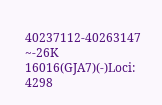40237112-40263147 ~-26K 16016(GJA7)(-)Loci: 4298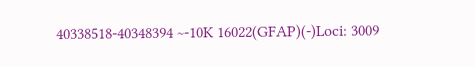40338518-40348394 ~-10K 16022(GFAP)(-)Loci: 3009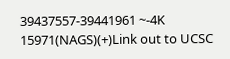39437557-39441961 ~-4K 15971(NAGS)(+)Link out to UCSC